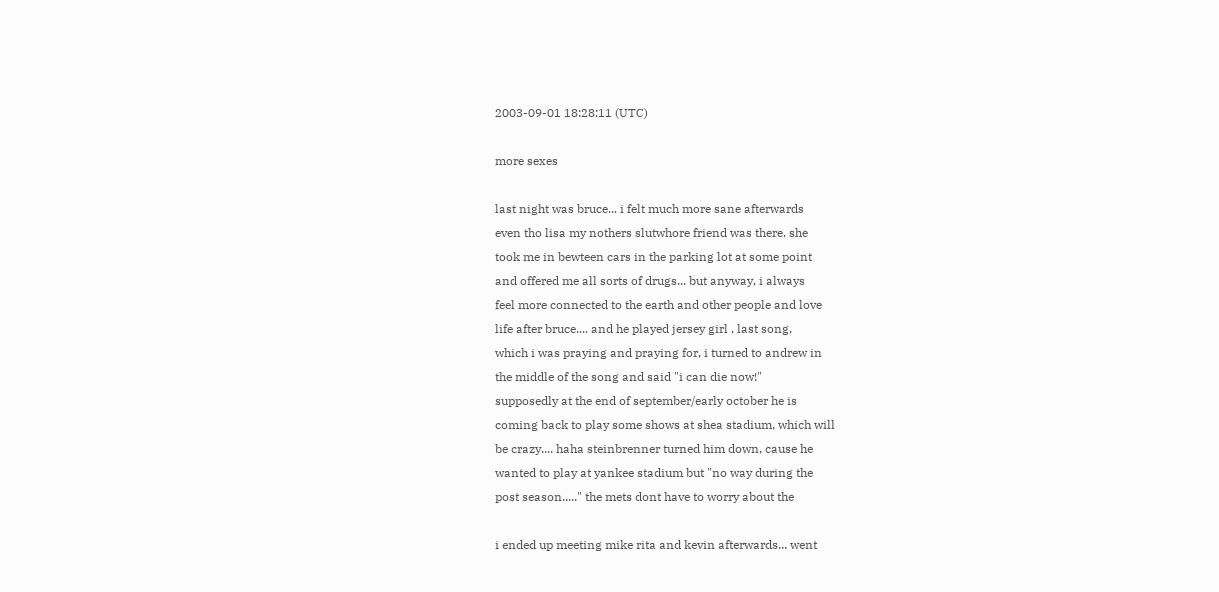2003-09-01 18:28:11 (UTC)

more sexes

last night was bruce... i felt much more sane afterwards
even tho lisa my nothers slutwhore friend was there. she
took me in bewteen cars in the parking lot at some point
and offered me all sorts of drugs... but anyway, i always
feel more connected to the earth and other people and love
life after bruce.... and he played jersey girl , last song,
which i was praying and praying for, i turned to andrew in
the middle of the song and said "i can die now!"
supposedly at the end of september/early october he is
coming back to play some shows at shea stadium, which will
be crazy.... haha steinbrenner turned him down, cause he
wanted to play at yankee stadium but "no way during the
post season....." the mets dont have to worry about the

i ended up meeting mike rita and kevin afterwards... went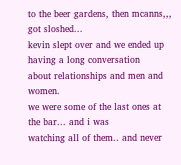to the beer gardens, then mcanns,,, got sloshed...
kevin slept over and we ended up having a long conversation
about relationships and men and women.
we were some of the last ones at the bar... and i was
watching all of them.. and never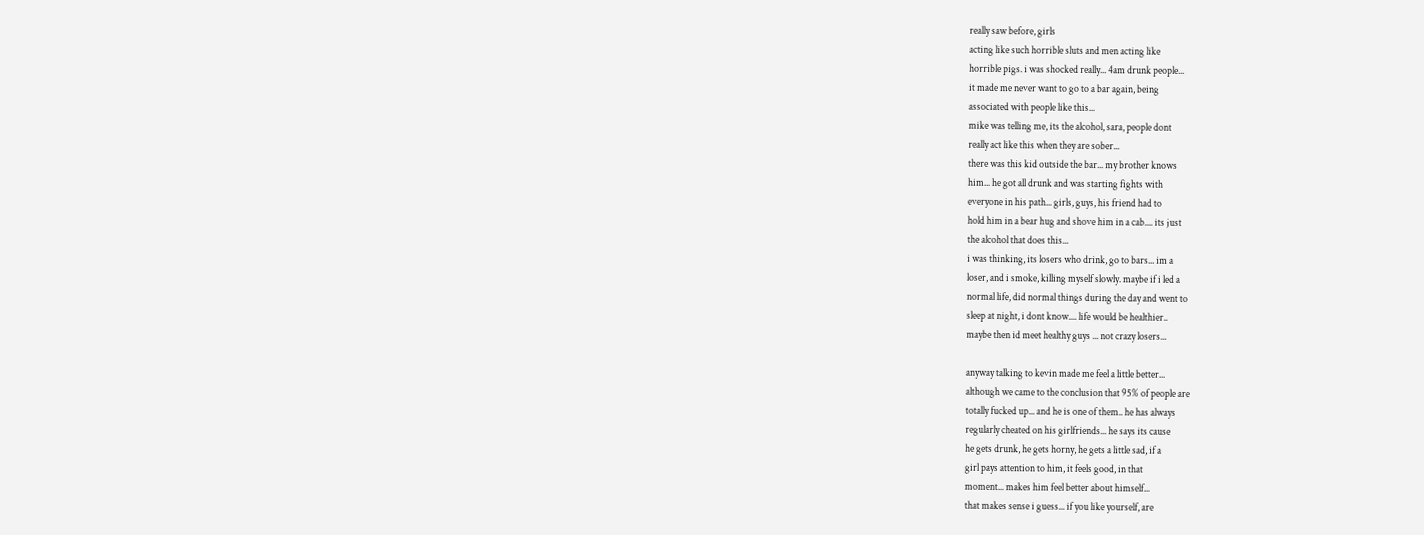really saw before, girls
acting like such horrible sluts and men acting like
horrible pigs. i was shocked really... 4am drunk people...
it made me never want to go to a bar again, being
associated with people like this...
mike was telling me, its the alcohol, sara, people dont
really act like this when they are sober...
there was this kid outside the bar... my brother knows
him... he got all drunk and was starting fights with
everyone in his path... girls, guys, his friend had to
hold him in a bear hug and shove him in a cab.... its just
the alcohol that does this...
i was thinking, its losers who drink, go to bars... im a
loser, and i smoke, killing myself slowly. maybe if i led a
normal life, did normal things during the day and went to
sleep at night, i dont know.... life would be healthier..
maybe then id meet healthy guys ... not crazy losers...

anyway talking to kevin made me feel a little better...
although we came to the conclusion that 95% of people are
totally fucked up... and he is one of them.. he has always
regularly cheated on his girlfriends... he says its cause
he gets drunk, he gets horny, he gets a little sad, if a
girl pays attention to him, it feels good, in that
moment... makes him feel better about himself...
that makes sense i guess... if you like yourself, are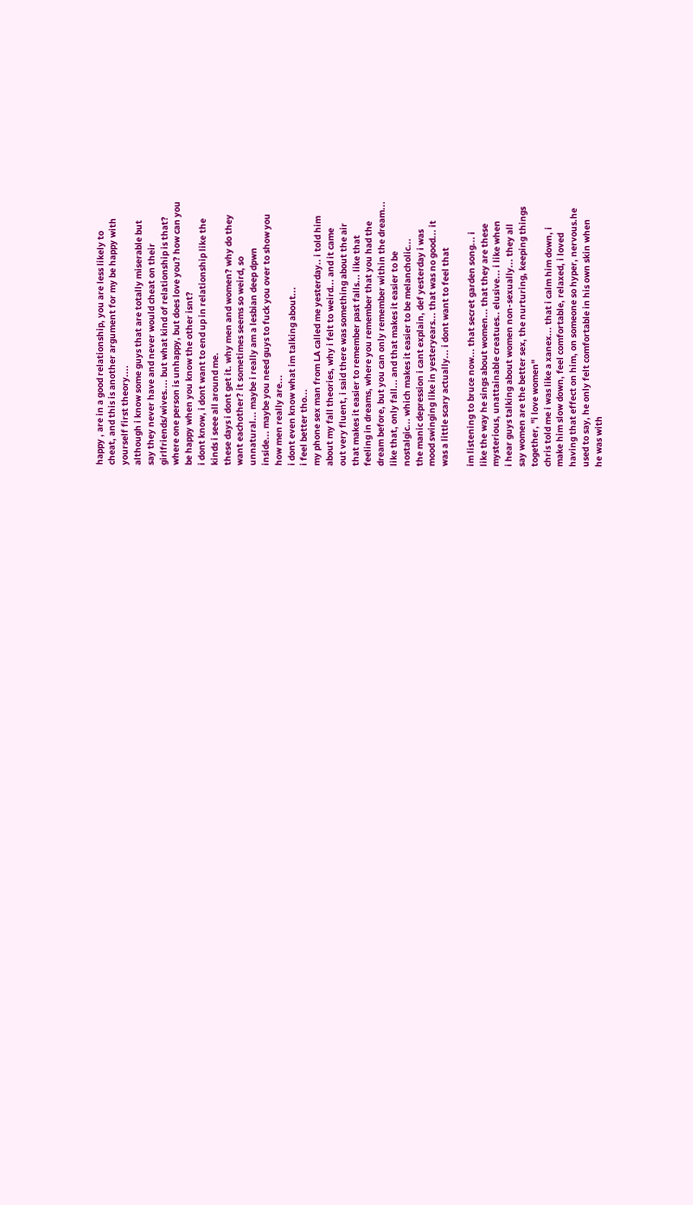happy , are in a good relationship, you are less likely to
cheat, and this is another argument for my be happy with
yourself first theory....
although i know some guys that are totally miserable but
say they never have and never would cheat on their
girlfriends/wives.... but what kind of relationship is that?
where one person is unhappy, but does love you? how can you
be happy when you know the other isnt?
i dont know, i dont want to end up in relationship like the
kinds i seee all around me.
these days i dont get it. why men and women? why do they
want eachother? it sometimes seems so weird, so
unnatural... maybe i really am a lesbian deep dpwn
inside... maybe you need guys to fuck you over to show you
how men really are...
i dont even know what im talking about...
i feel better tho...
my phone sex man from LA called me yesterday.. i told him
about my fall theories, why i felt to weird... and it came
out very fluent, i said there was something about the air
that makes it easier to remember past falls... like that
feeling in dreams, where you remember that you had the
dream before, but you can only remember within the dream...
like that, only fall... and that makes it easier to be
nostalgic... which makes it easier to be melancholic...
the manic depression i cant explain, def yesterday i was
mood swinging like in yesteryears... that was no good... it
was a little scary actually... i dont want to feel that

im listening to bruce now... that secret garden song... i
like the way he sings about women... that they are these
mysterious, unattainable creatues.. elusive... i like when
i hear guys talking about women non-sexually... they all
say women are the better sex, the nurturing, keeping things
together, "i love women"
chris told me i was like a xanex... that i calm him down, i
make him slow down, feel comfortable, relaxed, i loved
having that effect on him, on someone so hyper, nervous.he
used to say, he only felt comfortable in his own skin when
he was with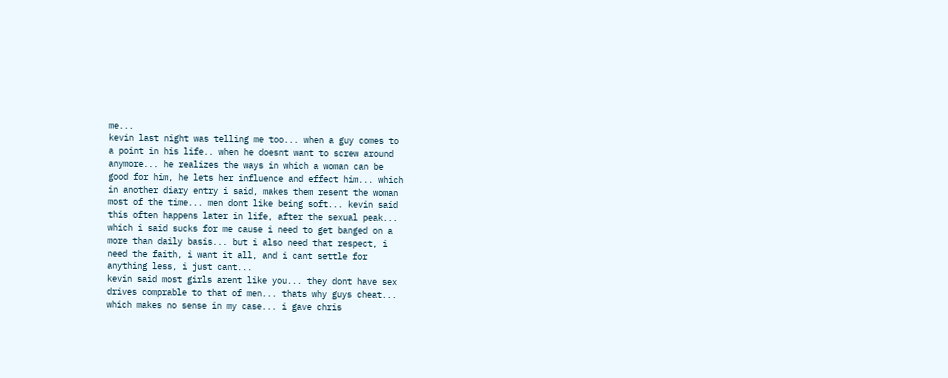me...
kevin last night was telling me too... when a guy comes to
a point in his life.. when he doesnt want to screw around
anymore... he realizes the ways in which a woman can be
good for him, he lets her influence and effect him... which
in another diary entry i said, makes them resent the woman
most of the time... men dont like being soft... kevin said
this often happens later in life, after the sexual peak...
which i said sucks for me cause i need to get banged on a
more than daily basis... but i also need that respect, i
need the faith, i want it all, and i cant settle for
anything less, i just cant...
kevin said most girls arent like you... they dont have sex
drives comprable to that of men... thats why guys cheat...
which makes no sense in my case... i gave chris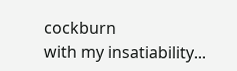cockburn
with my insatiability...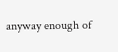anyway enough of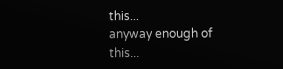this...
anyway enough of this...